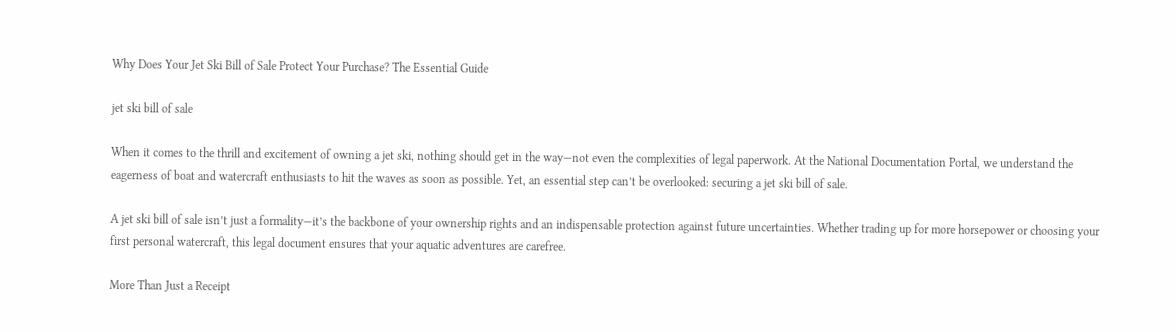Why Does Your Jet Ski Bill of Sale Protect Your Purchase? The Essential Guide

jet ski bill of sale

When it comes to the thrill and excitement of owning a jet ski, nothing should get in the way—not even the complexities of legal paperwork. At the National Documentation Portal, we understand the eagerness of boat and watercraft enthusiasts to hit the waves as soon as possible. Yet, an essential step can’t be overlooked: securing a jet ski bill of sale.

A jet ski bill of sale isn’t just a formality—it’s the backbone of your ownership rights and an indispensable protection against future uncertainties. Whether trading up for more horsepower or choosing your first personal watercraft, this legal document ensures that your aquatic adventures are carefree.

More Than Just a Receipt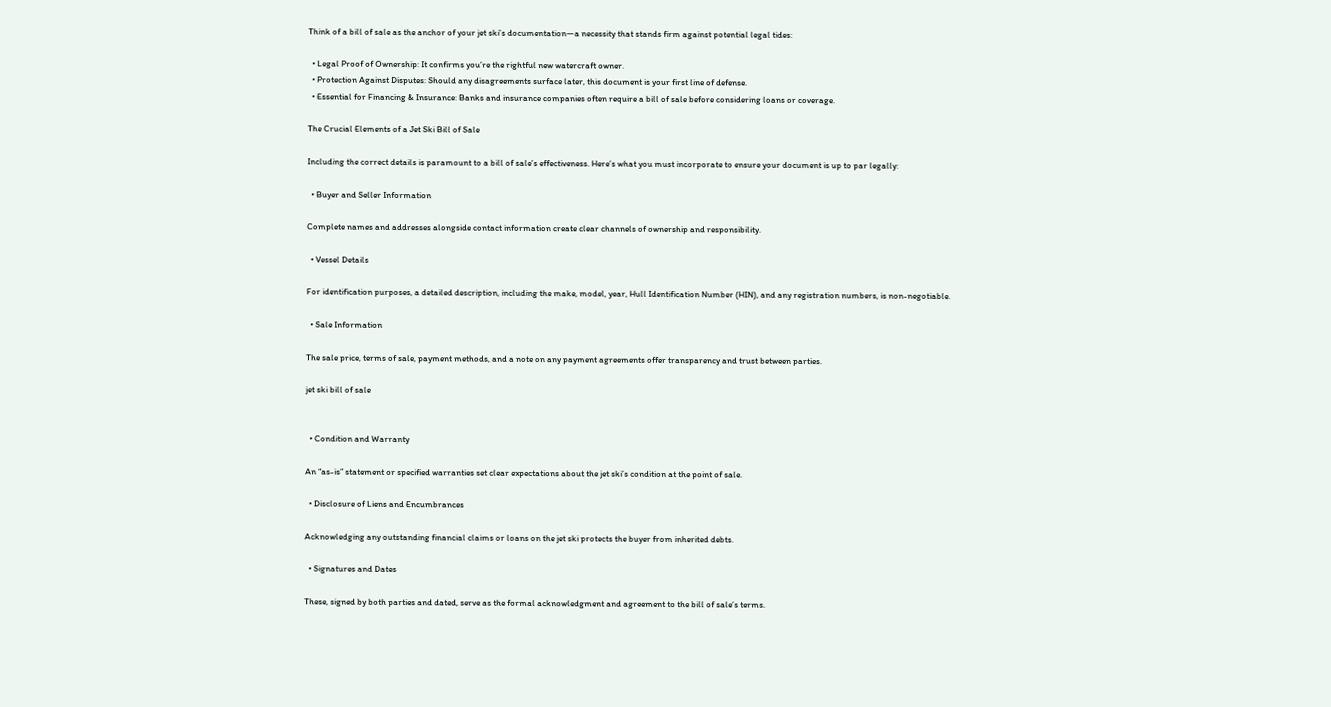Think of a bill of sale as the anchor of your jet ski’s documentation—a necessity that stands firm against potential legal tides:

  • Legal Proof of Ownership: It confirms you’re the rightful new watercraft owner.
  • Protection Against Disputes: Should any disagreements surface later, this document is your first line of defense.
  • Essential for Financing & Insurance: Banks and insurance companies often require a bill of sale before considering loans or coverage.

The Crucial Elements of a Jet Ski Bill of Sale

Including the correct details is paramount to a bill of sale’s effectiveness. Here’s what you must incorporate to ensure your document is up to par legally:

  • Buyer and Seller Information

Complete names and addresses alongside contact information create clear channels of ownership and responsibility.

  • Vessel Details

For identification purposes, a detailed description, including the make, model, year, Hull Identification Number (HIN), and any registration numbers, is non-negotiable.

  • Sale Information

The sale price, terms of sale, payment methods, and a note on any payment agreements offer transparency and trust between parties.

jet ski bill of sale


  • Condition and Warranty

An “as-is” statement or specified warranties set clear expectations about the jet ski’s condition at the point of sale.

  • Disclosure of Liens and Encumbrances

Acknowledging any outstanding financial claims or loans on the jet ski protects the buyer from inherited debts.

  • Signatures and Dates

These, signed by both parties and dated, serve as the formal acknowledgment and agreement to the bill of sale’s terms.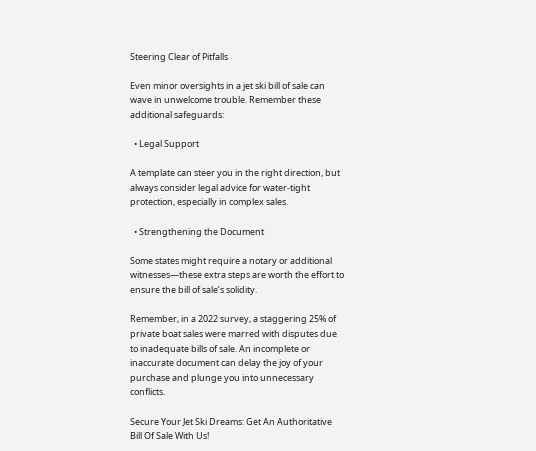Steering Clear of Pitfalls

Even minor oversights in a jet ski bill of sale can wave in unwelcome trouble. Remember these additional safeguards:

  • Legal Support

A template can steer you in the right direction, but always consider legal advice for water-tight protection, especially in complex sales.

  • Strengthening the Document

Some states might require a notary or additional witnesses—these extra steps are worth the effort to ensure the bill of sale’s solidity.

Remember, in a 2022 survey, a staggering 25% of private boat sales were marred with disputes due to inadequate bills of sale. An incomplete or inaccurate document can delay the joy of your purchase and plunge you into unnecessary conflicts.

Secure Your Jet Ski Dreams: Get An Authoritative Bill Of Sale With Us!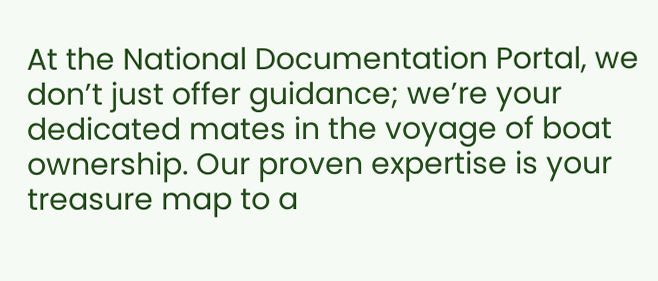At the National Documentation Portal, we don’t just offer guidance; we’re your dedicated mates in the voyage of boat ownership. Our proven expertise is your treasure map to a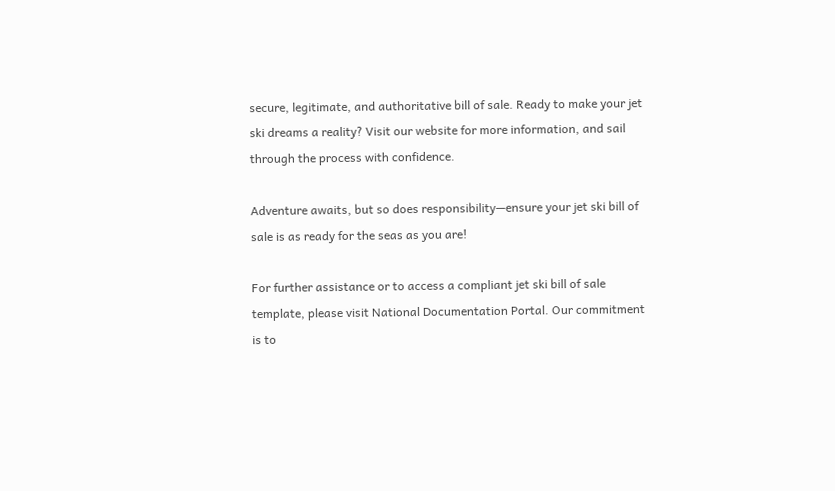secure, legitimate, and authoritative bill of sale. Ready to make your jet ski dreams a reality? Visit our website for more information, and sail through the process with confidence.

Adventure awaits, but so does responsibility—ensure your jet ski bill of sale is as ready for the seas as you are!

For further assistance or to access a compliant jet ski bill of sale template, please visit National Documentation Portal. Our commitment is to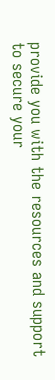provide you with the resources and support to secure your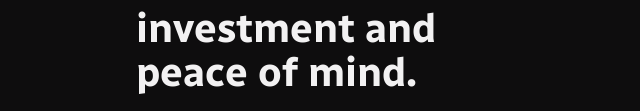investment and peace of mind.